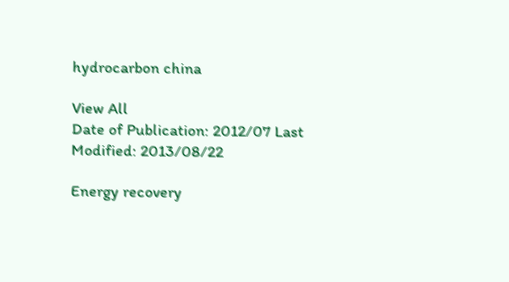hydrocarbon china

View All
Date of Publication: 2012/07 Last Modified: 2013/08/22

Energy recovery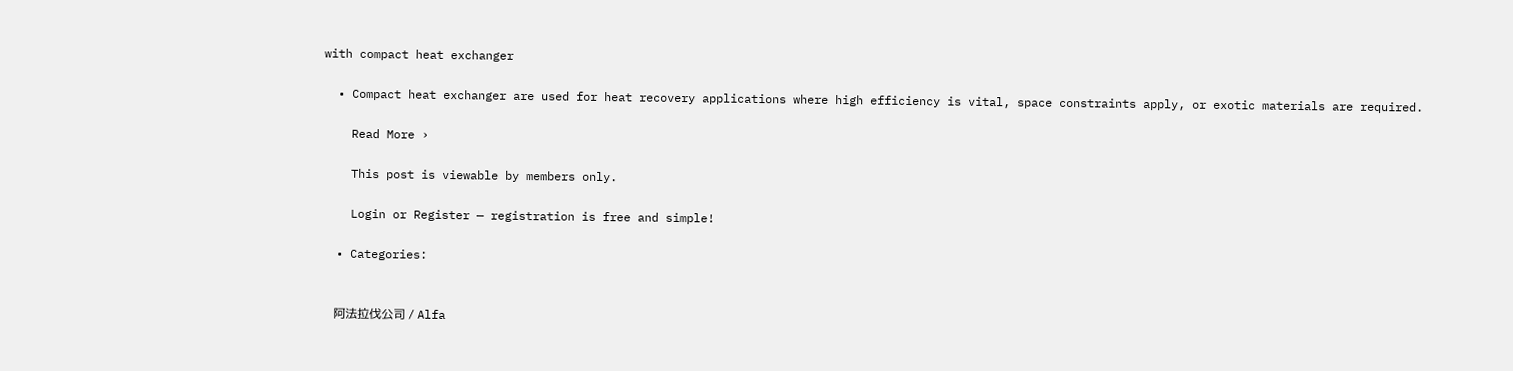with compact heat exchanger

  • Compact heat exchanger are used for heat recovery applications where high efficiency is vital, space constraints apply, or exotic materials are required.

    Read More ›

    This post is viewable by members only.

    Login or Register — registration is free and simple!

  • Categories:


    阿法拉伐公司 / Alfa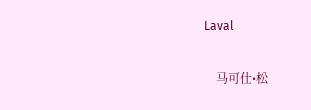Laval

    马可仕•松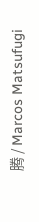腾 / Marcos Matsufugi